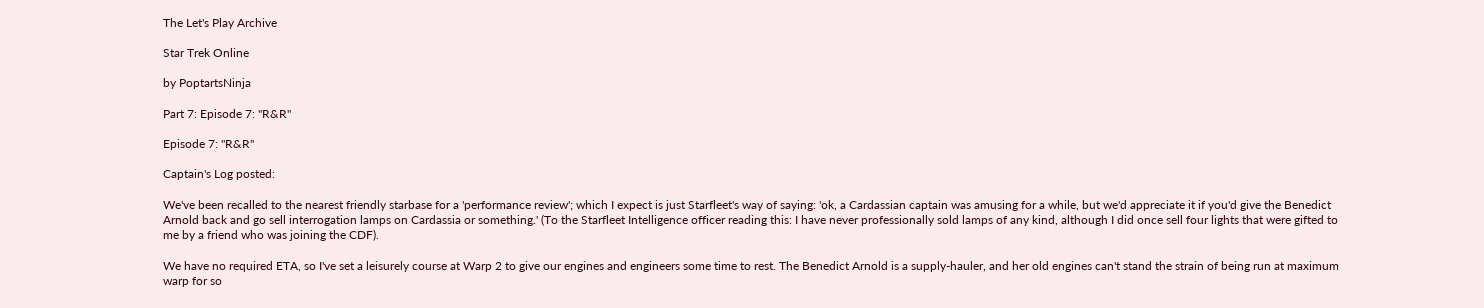The Let's Play Archive

Star Trek Online

by PoptartsNinja

Part 7: Episode 7: "R&R"

Episode 7: "R&R"

Captain's Log posted:

We've been recalled to the nearest friendly starbase for a 'performance review'; which I expect is just Starfleet's way of saying: 'ok, a Cardassian captain was amusing for a while, but we'd appreciate it if you'd give the Benedict Arnold back and go sell interrogation lamps on Cardassia or something.' (To the Starfleet Intelligence officer reading this: I have never professionally sold lamps of any kind, although I did once sell four lights that were gifted to me by a friend who was joining the CDF).

We have no required ETA, so I've set a leisurely course at Warp 2 to give our engines and engineers some time to rest. The Benedict Arnold is a supply-hauler, and her old engines can't stand the strain of being run at maximum warp for so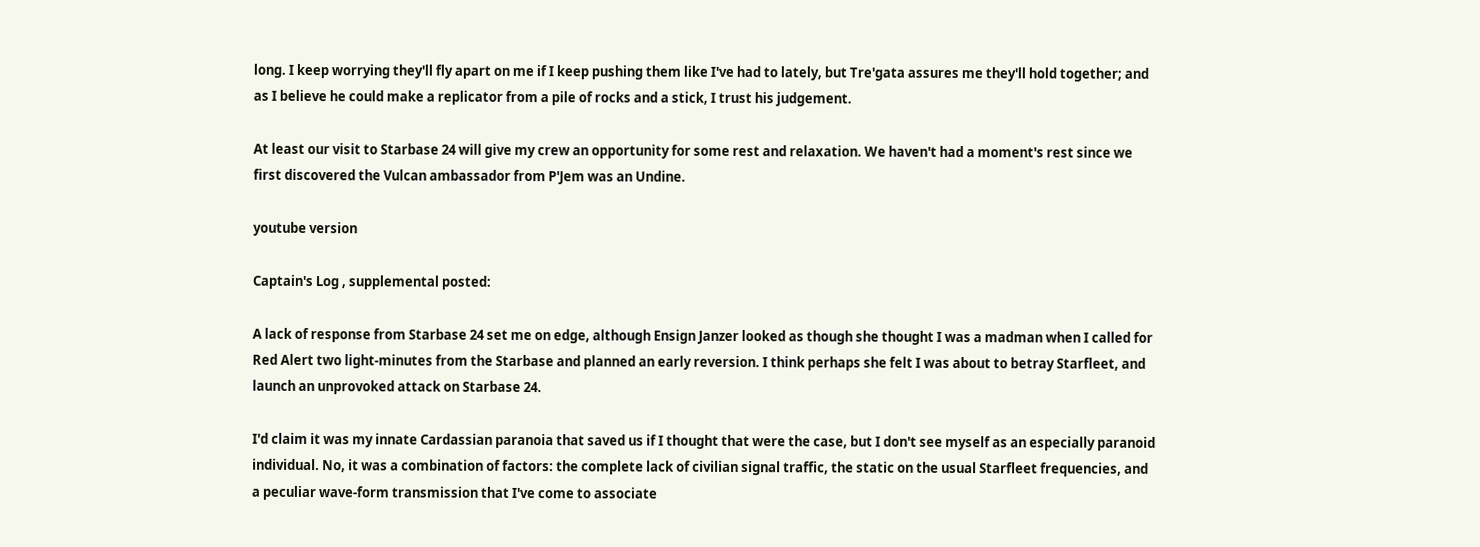long. I keep worrying they'll fly apart on me if I keep pushing them like I've had to lately, but Tre'gata assures me they'll hold together; and as I believe he could make a replicator from a pile of rocks and a stick, I trust his judgement.

At least our visit to Starbase 24 will give my crew an opportunity for some rest and relaxation. We haven't had a moment's rest since we first discovered the Vulcan ambassador from P'Jem was an Undine.

youtube version

Captain's Log , supplemental posted:

A lack of response from Starbase 24 set me on edge, although Ensign Janzer looked as though she thought I was a madman when I called for Red Alert two light-minutes from the Starbase and planned an early reversion. I think perhaps she felt I was about to betray Starfleet, and launch an unprovoked attack on Starbase 24.

I'd claim it was my innate Cardassian paranoia that saved us if I thought that were the case, but I don't see myself as an especially paranoid individual. No, it was a combination of factors: the complete lack of civilian signal traffic, the static on the usual Starfleet frequencies, and a peculiar wave-form transmission that I've come to associate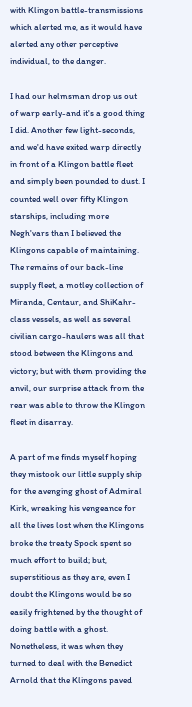with Klingon battle-transmissions which alerted me, as it would have alerted any other perceptive individual, to the danger.

I had our helmsman drop us out of warp early-and it's a good thing I did. Another few light-seconds, and we'd have exited warp directly in front of a Klingon battle fleet and simply been pounded to dust. I counted well over fifty Klingon starships, including more Negh'vars than I believed the Klingons capable of maintaining. The remains of our back-line supply fleet, a motley collection of Miranda, Centaur, and ShiKahr-class vessels, as well as several civilian cargo-haulers was all that stood between the Klingons and victory; but with them providing the anvil, our surprise attack from the rear was able to throw the Klingon fleet in disarray.

A part of me finds myself hoping they mistook our little supply ship for the avenging ghost of Admiral Kirk, wreaking his vengeance for all the lives lost when the Klingons broke the treaty Spock spent so much effort to build; but, superstitious as they are, even I doubt the Klingons would be so easily frightened by the thought of doing battle with a ghost. Nonetheless, it was when they turned to deal with the Benedict Arnold that the Klingons paved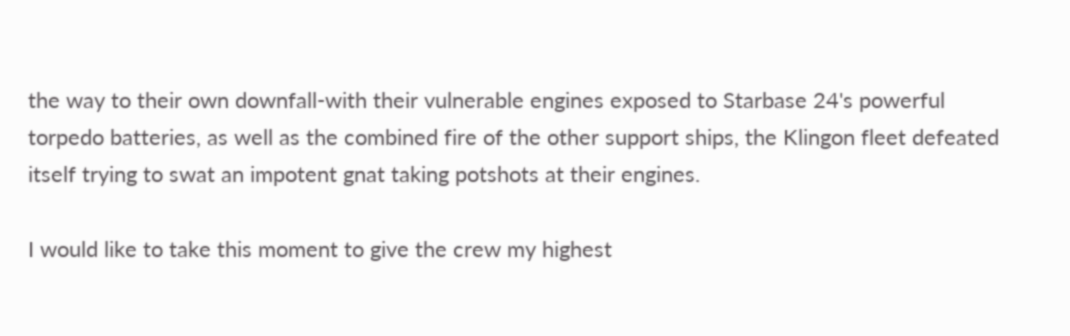the way to their own downfall-with their vulnerable engines exposed to Starbase 24's powerful torpedo batteries, as well as the combined fire of the other support ships, the Klingon fleet defeated itself trying to swat an impotent gnat taking potshots at their engines.

I would like to take this moment to give the crew my highest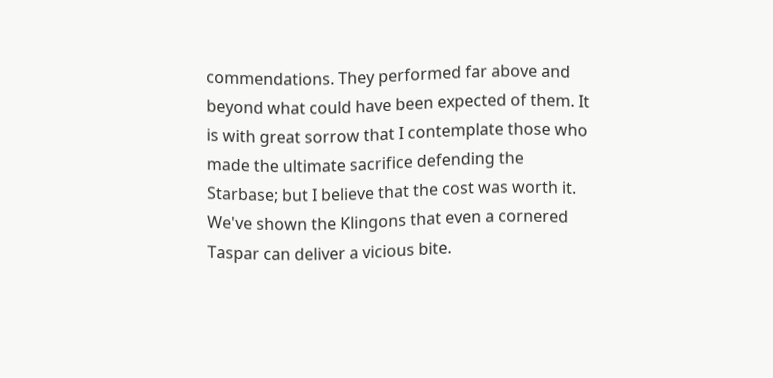commendations. They performed far above and beyond what could have been expected of them. It is with great sorrow that I contemplate those who made the ultimate sacrifice defending the Starbase; but I believe that the cost was worth it. We've shown the Klingons that even a cornered Taspar can deliver a vicious bite.